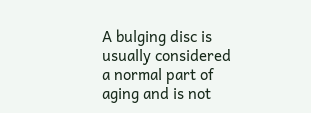A bulging disc is usually considered a normal part of aging and is not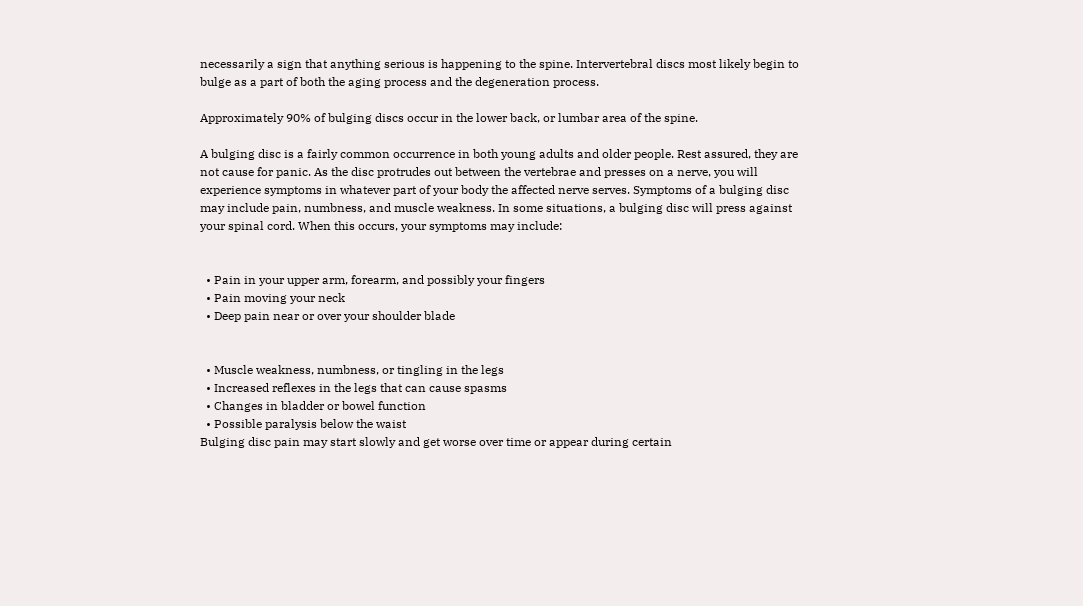necessarily a sign that anything serious is happening to the spine. Intervertebral discs most likely begin to bulge as a part of both the aging process and the degeneration process.

Approximately 90% of bulging discs occur in the lower back, or lumbar area of the spine.

A bulging disc is a fairly common occurrence in both young adults and older people. Rest assured, they are not cause for panic. As the disc protrudes out between the vertebrae and presses on a nerve, you will experience symptoms in whatever part of your body the affected nerve serves. Symptoms of a bulging disc may include pain, numbness, and muscle weakness. In some situations, a bulging disc will press against your spinal cord. When this occurs, your symptoms may include:


  • Pain in your upper arm, forearm, and possibly your fingers
  • Pain moving your neck
  • Deep pain near or over your shoulder blade


  • Muscle weakness, numbness, or tingling in the legs
  • Increased reflexes in the legs that can cause spasms
  • Changes in bladder or bowel function
  • Possible paralysis below the waist
Bulging disc pain may start slowly and get worse over time or appear during certain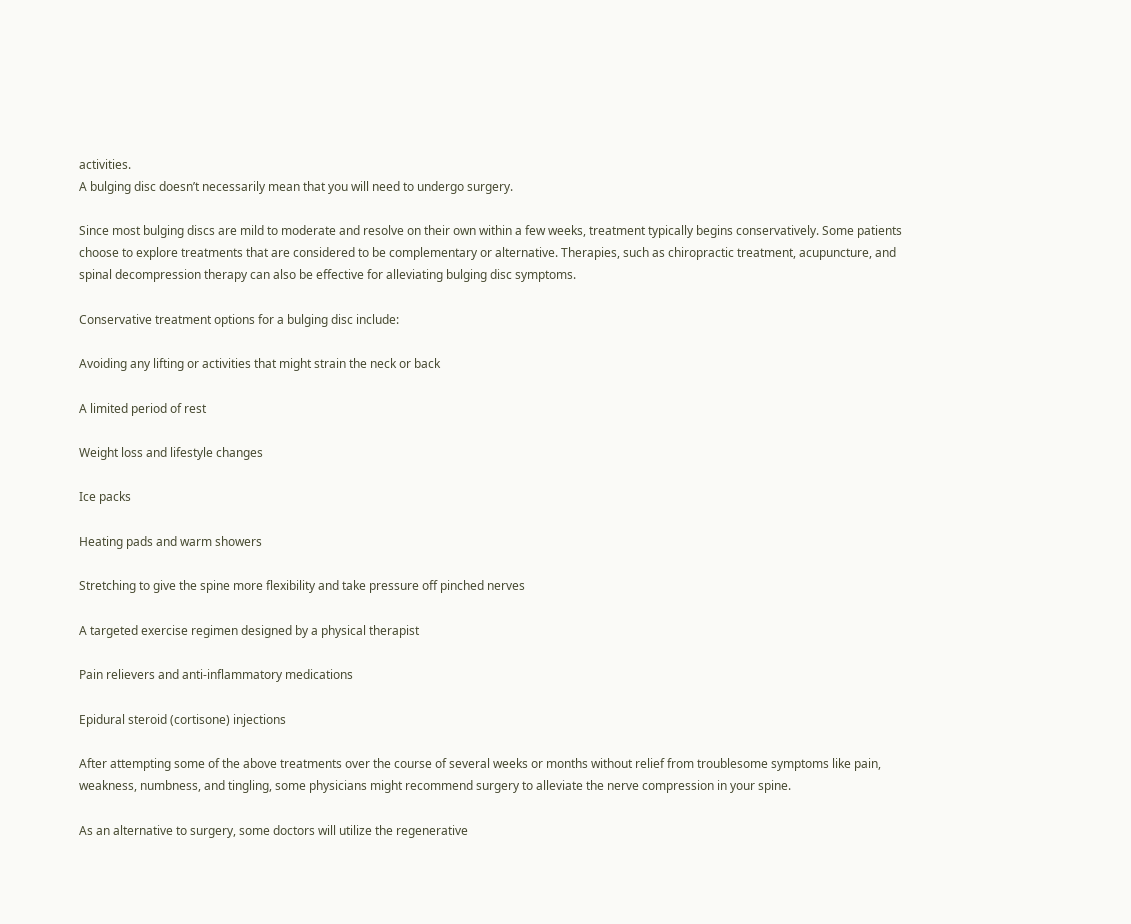activities.
A bulging disc doesn’t necessarily mean that you will need to undergo surgery.

Since most bulging discs are mild to moderate and resolve on their own within a few weeks, treatment typically begins conservatively. Some patients choose to explore treatments that are considered to be complementary or alternative. Therapies, such as chiropractic treatment, acupuncture, and spinal decompression therapy can also be effective for alleviating bulging disc symptoms.

Conservative treatment options for a bulging disc include:

Avoiding any lifting or activities that might strain the neck or back

A limited period of rest

Weight loss and lifestyle changes

Ice packs

Heating pads and warm showers

Stretching to give the spine more flexibility and take pressure off pinched nerves

A targeted exercise regimen designed by a physical therapist

Pain relievers and anti-inflammatory medications

Epidural steroid (cortisone) injections

After attempting some of the above treatments over the course of several weeks or months without relief from troublesome symptoms like pain, weakness, numbness, and tingling, some physicians might recommend surgery to alleviate the nerve compression in your spine.

As an alternative to surgery, some doctors will utilize the regenerative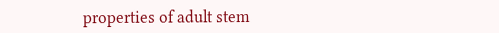properties of adult stem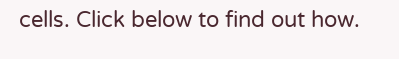cells. Click below to find out how.